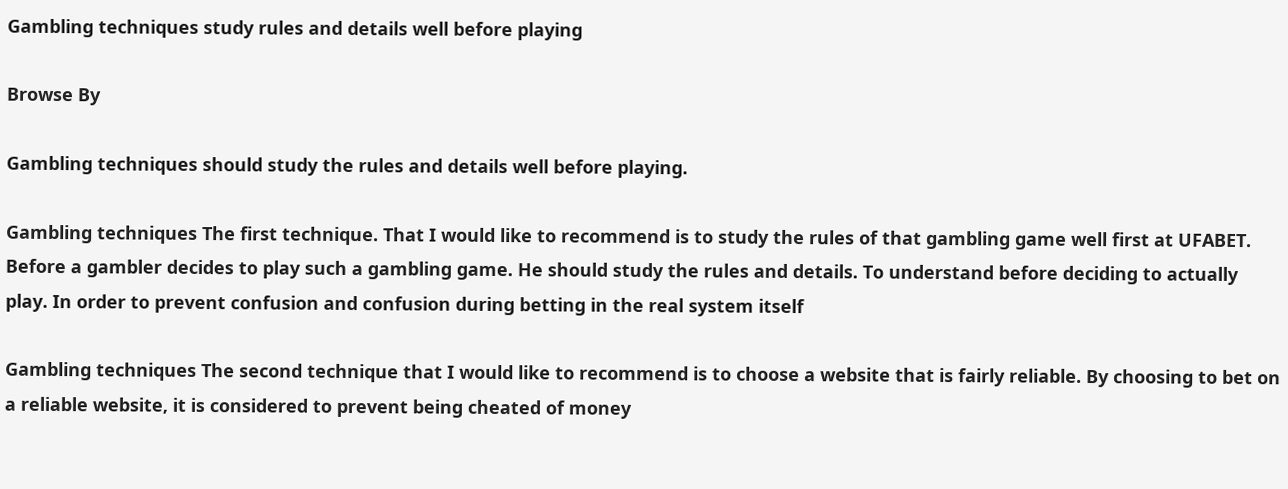Gambling techniques study rules and details well before playing

Browse By

Gambling techniques should study the rules and details well before playing.

Gambling techniques The first technique. That I would like to recommend is to study the rules of that gambling game well first at UFABET. Before a gambler decides to play such a gambling game. He should study the rules and details. To understand before deciding to actually play. In order to prevent confusion and confusion during betting in the real system itself

Gambling techniques The second technique that I would like to recommend is to choose a website that is fairly reliable. By choosing to bet on a reliable website, it is considered to prevent being cheated of money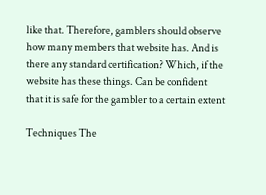like that. Therefore, gamblers should observe how many members that website has. And is there any standard certification? Which, if the website has these things. Can be confident that it is safe for the gambler to a certain extent

Techniques The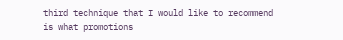third technique that I would like to recommend is what promotions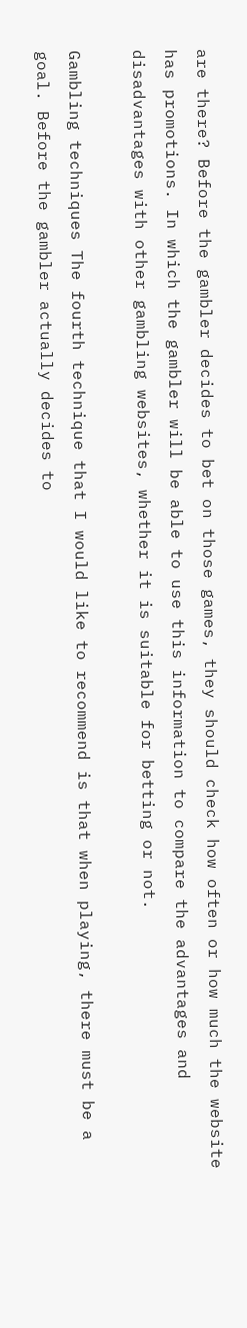are there? Before the gambler decides to bet on those games, they should check how often or how much the website has promotions. In which the gambler will be able to use this information to compare the advantages and disadvantages with other gambling websites, whether it is suitable for betting or not.

Gambling techniques The fourth technique that I would like to recommend is that when playing, there must be a goal. Before the gambler actually decides to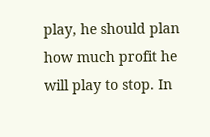play, he should plan how much profit he will play to stop. In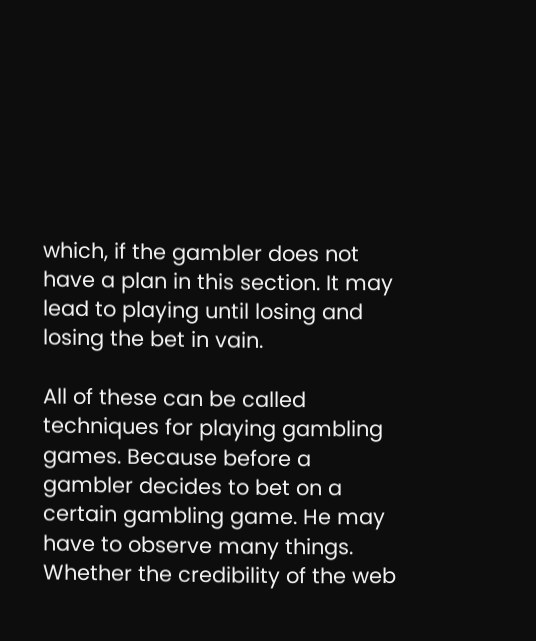which, if the gambler does not have a plan in this section. It may lead to playing until losing and losing the bet in vain.

All of these can be called techniques for playing gambling games. Because before a gambler decides to bet on a certain gambling game. He may have to observe many things. Whether the credibility of the web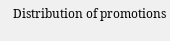Distribution of promotions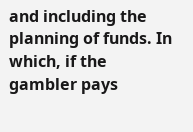and including the planning of funds. In which, if the gambler pays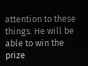attention to these things. He will be able to win the prize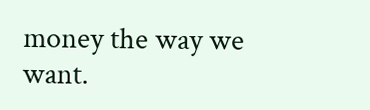money the way we want.